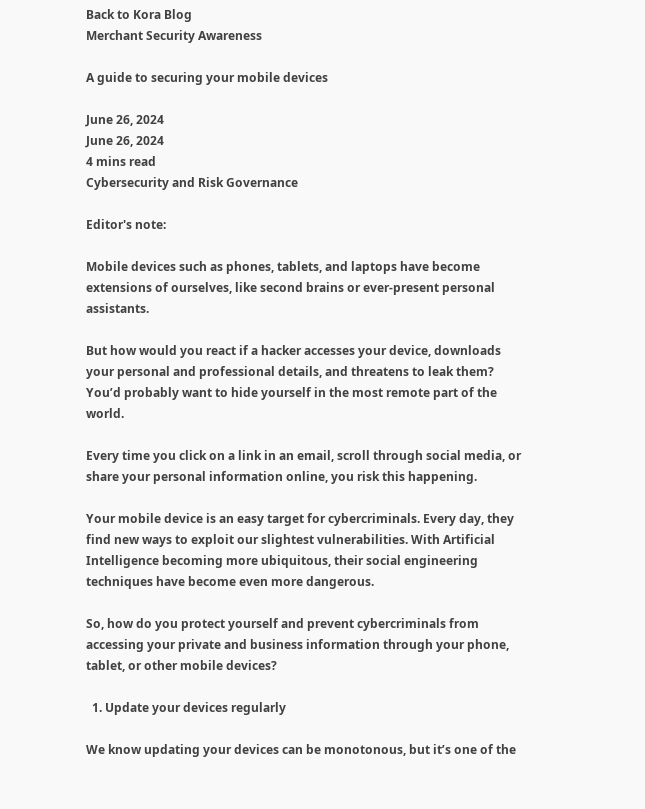Back to Kora Blog
Merchant Security Awareness

A guide to securing your mobile devices

June 26, 2024
June 26, 2024
4 mins read
Cybersecurity and Risk Governance

Editor's note:

Mobile devices such as phones, tablets, and laptops have become extensions of ourselves, like second brains or ever-present personal assistants.

But how would you react if a hacker accesses your device, downloads your personal and professional details, and threatens to leak them? You’d probably want to hide yourself in the most remote part of the world.

Every time you click on a link in an email, scroll through social media, or share your personal information online, you risk this happening.

Your mobile device is an easy target for cybercriminals. Every day, they find new ways to exploit our slightest vulnerabilities. With Artificial Intelligence becoming more ubiquitous, their social engineering techniques have become even more dangerous.

So, how do you protect yourself and prevent cybercriminals from accessing your private and business information through your phone, tablet, or other mobile devices?

  1. Update your devices regularly

We know updating your devices can be monotonous, but it’s one of the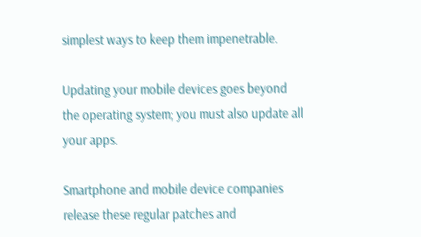simplest ways to keep them impenetrable.

Updating your mobile devices goes beyond the operating system; you must also update all your apps.

Smartphone and mobile device companies release these regular patches and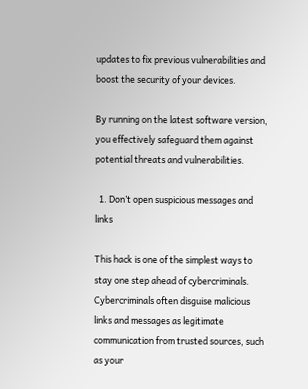updates to fix previous vulnerabilities and boost the security of your devices.

By running on the latest software version, you effectively safeguard them against potential threats and vulnerabilities.

  1. Don’t open suspicious messages and links

This hack is one of the simplest ways to stay one step ahead of cybercriminals. Cybercriminals often disguise malicious links and messages as legitimate communication from trusted sources, such as your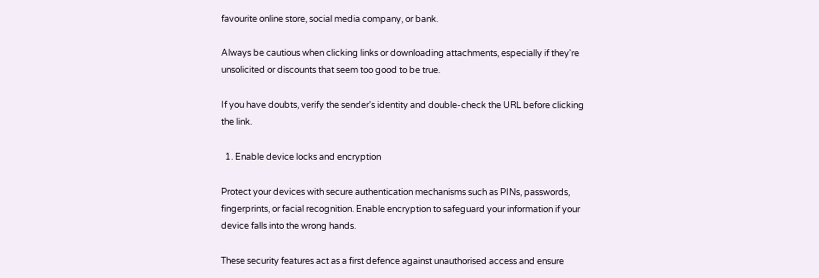favourite online store, social media company, or bank.

Always be cautious when clicking links or downloading attachments, especially if they're unsolicited or discounts that seem too good to be true.

If you have doubts, verify the sender's identity and double-check the URL before clicking the link.

  1. Enable device locks and encryption

Protect your devices with secure authentication mechanisms such as PINs, passwords, fingerprints, or facial recognition. Enable encryption to safeguard your information if your device falls into the wrong hands.

These security features act as a first defence against unauthorised access and ensure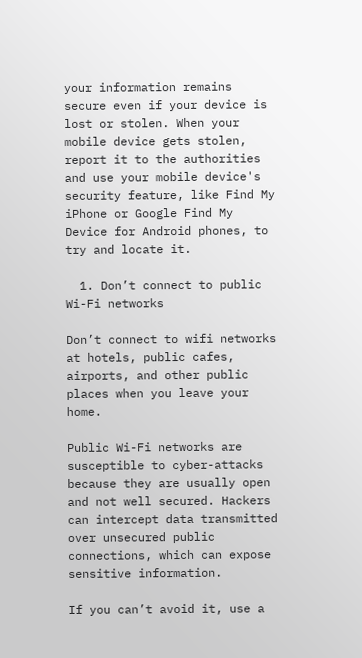your information remains secure even if your device is lost or stolen. When your mobile device gets stolen, report it to the authorities and use your mobile device's security feature, like Find My iPhone or Google Find My Device for Android phones, to try and locate it.

  1. Don’t connect to public Wi-Fi networks

Don’t connect to wifi networks at hotels, public cafes, airports, and other public places when you leave your home.

Public Wi-Fi networks are susceptible to cyber-attacks because they are usually open and not well secured. Hackers can intercept data transmitted over unsecured public connections, which can expose sensitive information.

If you can’t avoid it, use a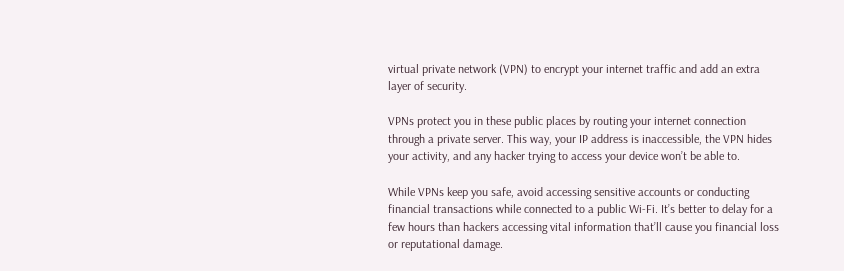virtual private network (VPN) to encrypt your internet traffic and add an extra layer of security.

VPNs protect you in these public places by routing your internet connection through a private server. This way, your IP address is inaccessible, the VPN hides your activity, and any hacker trying to access your device won’t be able to.

While VPNs keep you safe, avoid accessing sensitive accounts or conducting financial transactions while connected to a public Wi-Fi. It’s better to delay for a few hours than hackers accessing vital information that’ll cause you financial loss or reputational damage.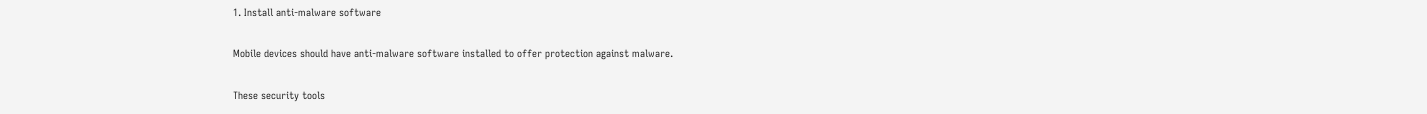1. Install anti-malware software

Mobile devices should have anti-malware software installed to offer protection against malware.

These security tools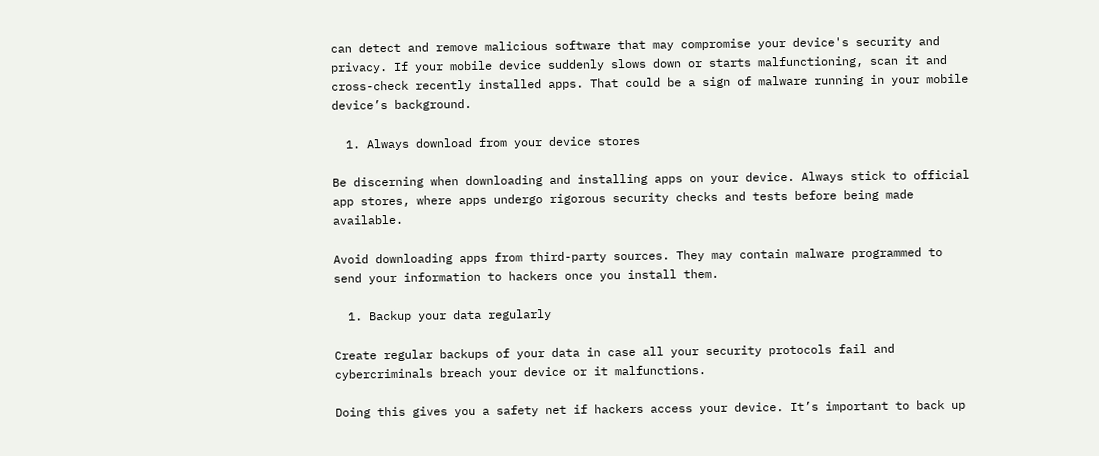can detect and remove malicious software that may compromise your device's security and privacy. If your mobile device suddenly slows down or starts malfunctioning, scan it and cross-check recently installed apps. That could be a sign of malware running in your mobile device’s background.

  1. Always download from your device stores

Be discerning when downloading and installing apps on your device. Always stick to official app stores, where apps undergo rigorous security checks and tests before being made available.

Avoid downloading apps from third-party sources. They may contain malware programmed to send your information to hackers once you install them.

  1. Backup your data regularly

Create regular backups of your data in case all your security protocols fail and cybercriminals breach your device or it malfunctions.

Doing this gives you a safety net if hackers access your device. It’s important to back up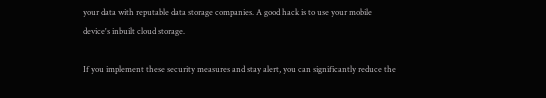your data with reputable data storage companies. A good hack is to use your mobile device's inbuilt cloud storage.

If you implement these security measures and stay alert, you can significantly reduce the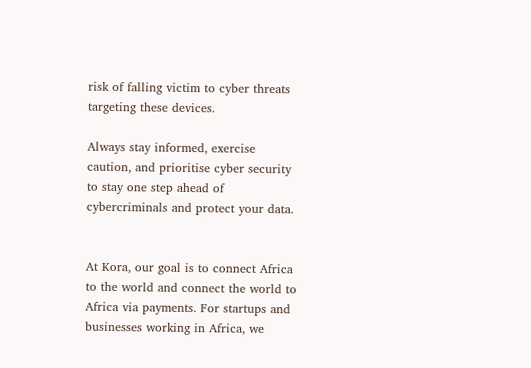risk of falling victim to cyber threats targeting these devices.

Always stay informed, exercise caution, and prioritise cyber security to stay one step ahead of cybercriminals and protect your data.


At Kora, our goal is to connect Africa to the world and connect the world to Africa via payments. For startups and businesses working in Africa, we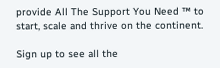provide All The Support You Need ™ to start, scale and thrive on the continent.

Sign up to see all the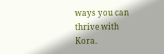ways you can thrive with Kora.